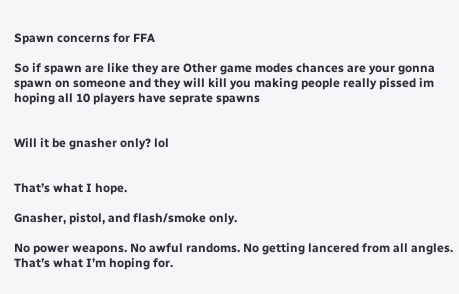Spawn concerns for FFA

So if spawn are like they are Other game modes chances are your gonna spawn on someone and they will kill you making people really pissed im hoping all 10 players have seprate spawns


Will it be gnasher only? lol


That’s what I hope.

Gnasher, pistol, and flash/smoke only.

No power weapons. No awful randoms. No getting lancered from all angles. That’s what I’m hoping for.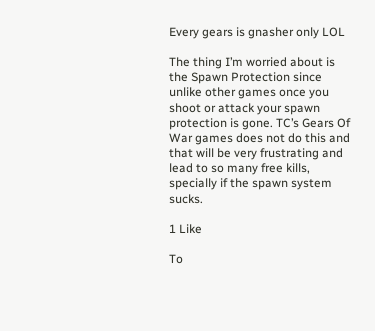Every gears is gnasher only LOL

The thing I’m worried about is the Spawn Protection since unlike other games once you shoot or attack your spawn protection is gone. TC’s Gears Of War games does not do this and that will be very frustrating and lead to so many free kills, specially if the spawn system sucks.

1 Like

To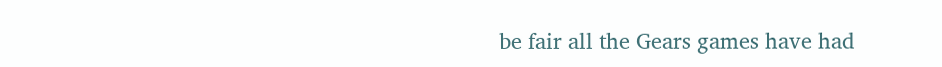be fair all the Gears games have had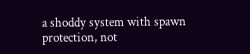a shoddy system with spawn protection, not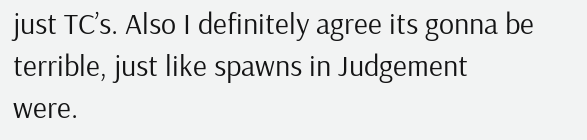just TC’s. Also I definitely agree its gonna be terrible, just like spawns in Judgement were.